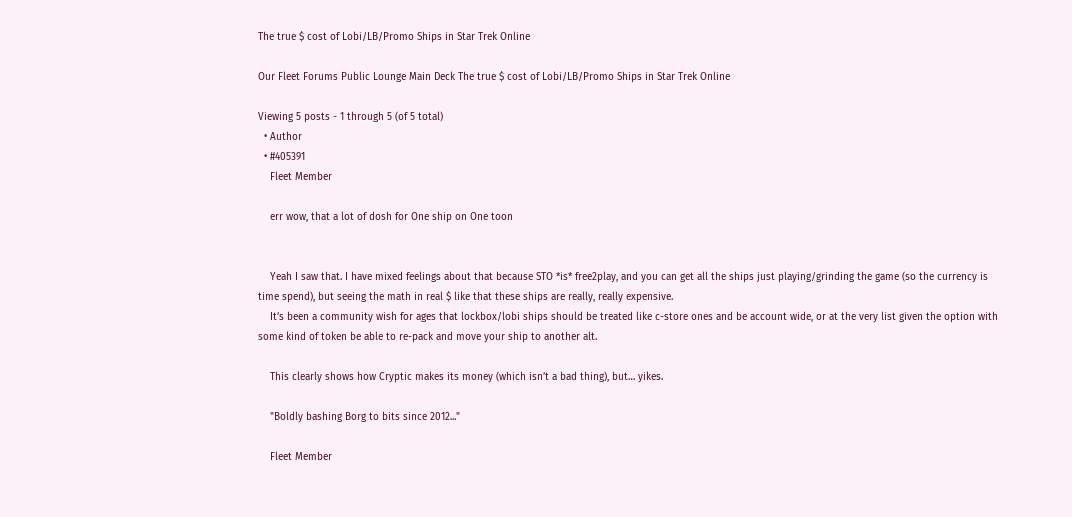The true $ cost of Lobi/LB/Promo Ships in Star Trek Online

Our Fleet Forums Public Lounge Main Deck The true $ cost of Lobi/LB/Promo Ships in Star Trek Online

Viewing 5 posts - 1 through 5 (of 5 total)
  • Author
  • #405391
    Fleet Member

    err wow, that a lot of dosh for One ship on One toon


    Yeah I saw that. I have mixed feelings about that because STO *is* free2play, and you can get all the ships just playing/grinding the game (so the currency is time spend), but seeing the math in real $ like that these ships are really, really expensive.
    It’s been a community wish for ages that lockbox/lobi ships should be treated like c-store ones and be account wide, or at the very list given the option with some kind of token be able to re-pack and move your ship to another alt.

    This clearly shows how Cryptic makes its money (which isn’t a bad thing), but… yikes.

    "Boldly bashing Borg to bits since 2012..."

    Fleet Member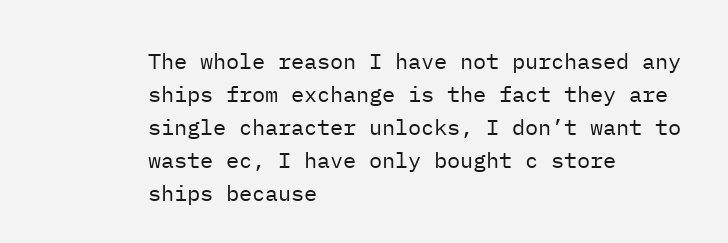The whole reason I have not purchased any ships from exchange is the fact they are single character unlocks, I don’t want to waste ec, I have only bought c store ships because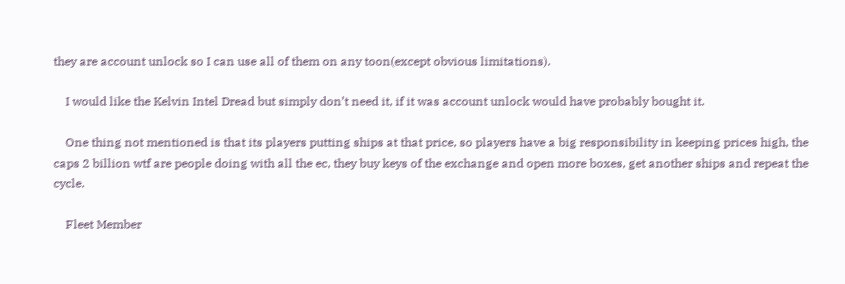they are account unlock so I can use all of them on any toon(except obvious limitations).

    I would like the Kelvin Intel Dread but simply don’t need it, if it was account unlock would have probably bought it.

    One thing not mentioned is that its players putting ships at that price, so players have a big responsibility in keeping prices high, the caps 2 billion wtf are people doing with all the ec, they buy keys of the exchange and open more boxes, get another ships and repeat the cycle.

    Fleet Member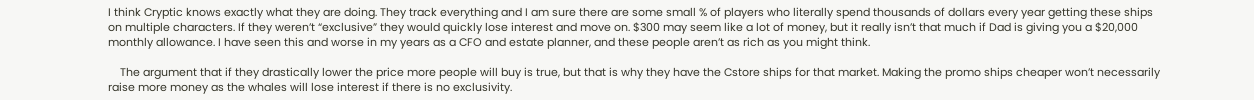I think Cryptic knows exactly what they are doing. They track everything and I am sure there are some small % of players who literally spend thousands of dollars every year getting these ships on multiple characters. If they weren’t “exclusive” they would quickly lose interest and move on. $300 may seem like a lot of money, but it really isn’t that much if Dad is giving you a $20,000 monthly allowance. I have seen this and worse in my years as a CFO and estate planner, and these people aren’t as rich as you might think.

    The argument that if they drastically lower the price more people will buy is true, but that is why they have the Cstore ships for that market. Making the promo ships cheaper won’t necessarily raise more money as the whales will lose interest if there is no exclusivity.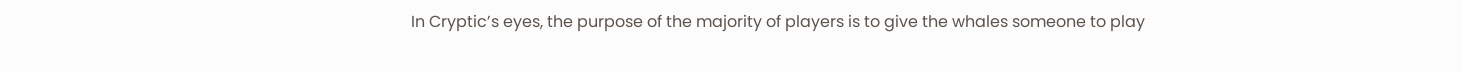In Cryptic’s eyes, the purpose of the majority of players is to give the whales someone to play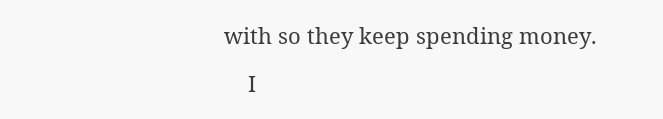with so they keep spending money.

    I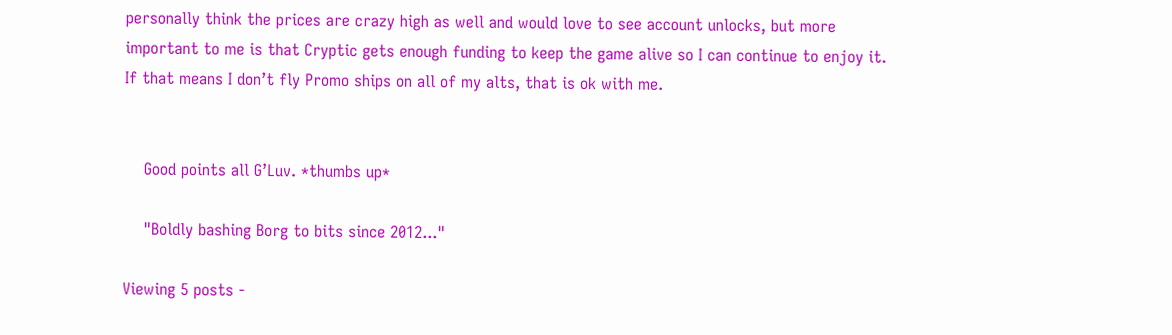personally think the prices are crazy high as well and would love to see account unlocks, but more important to me is that Cryptic gets enough funding to keep the game alive so I can continue to enjoy it. If that means I don’t fly Promo ships on all of my alts, that is ok with me.


    Good points all G’Luv. *thumbs up*

    "Boldly bashing Borg to bits since 2012..."

Viewing 5 posts -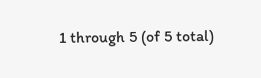1 through 5 (of 5 total)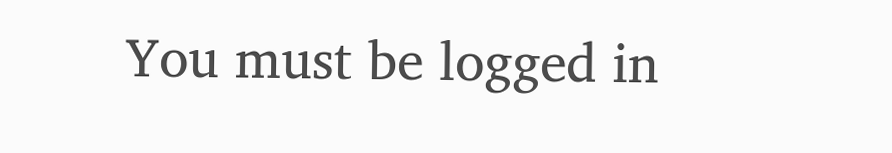You must be logged in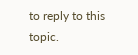to reply to this topic.